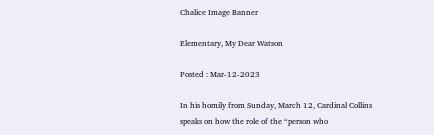Chalice Image Banner

Elementary, My Dear Watson

Posted : Mar-12-2023

In his homily from Sunday, March 12, Cardinal Collins speaks on how the role of the “person who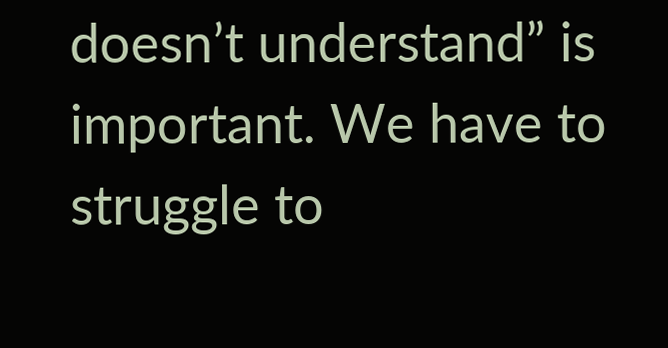doesn’t understand” is important. We have to struggle to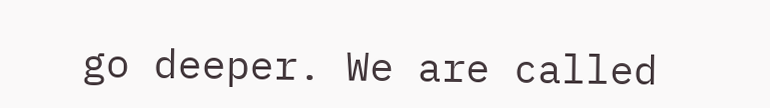go deeper. We are called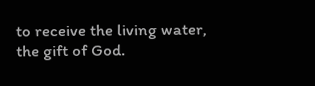to receive the living water, the gift of God.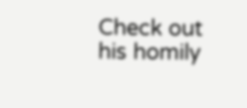Check out his homily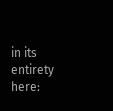in its entirety here: